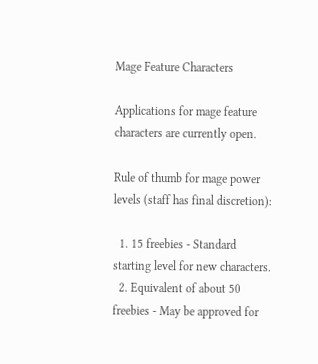Mage Feature Characters

Applications for mage feature characters are currently open.

Rule of thumb for mage power levels (staff has final discretion):

  1. 15 freebies - Standard starting level for new characters.
  2. Equivalent of about 50 freebies - May be approved for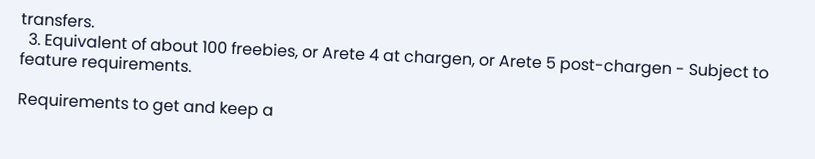transfers.
  3. Equivalent of about 100 freebies, or Arete 4 at chargen, or Arete 5 post-chargen - Subject to feature requirements.

Requirements to get and keep a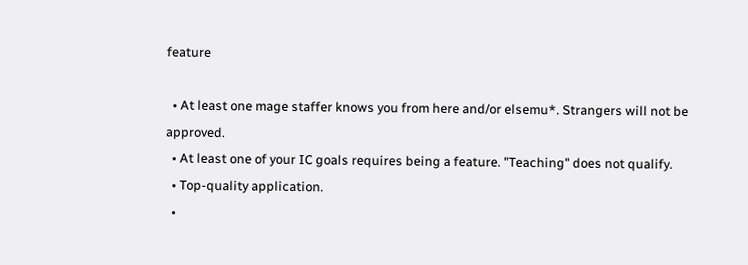feature

  • At least one mage staffer knows you from here and/or elsemu*. Strangers will not be approved.
  • At least one of your IC goals requires being a feature. "Teaching" does not qualify.
  • Top-quality application.
  •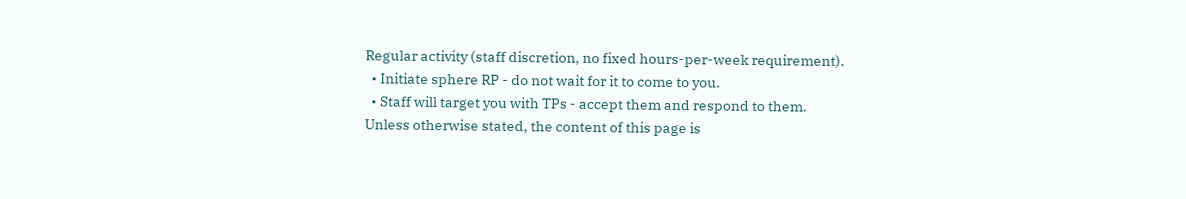Regular activity (staff discretion, no fixed hours-per-week requirement).
  • Initiate sphere RP - do not wait for it to come to you.
  • Staff will target you with TPs - accept them and respond to them.
Unless otherwise stated, the content of this page is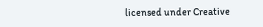licensed under Creative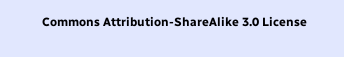Commons Attribution-ShareAlike 3.0 License